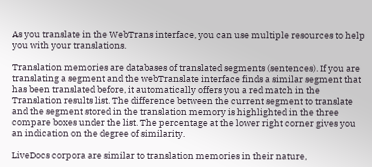As you translate in the WebTrans interface, you can use multiple resources to help you with your translations.

Translation memories are databases of translated segments (sentences). If you are translating a segment and the webTranslate interface finds a similar segment that has been translated before, it automatically offers you a red match in the Translation results list. The difference between the current segment to translate and the segment stored in the translation memory is highlighted in the three compare boxes under the list. The percentage at the lower right corner gives you an indication on the degree of similarity.

LiveDocs corpora are similar to translation memories in their nature,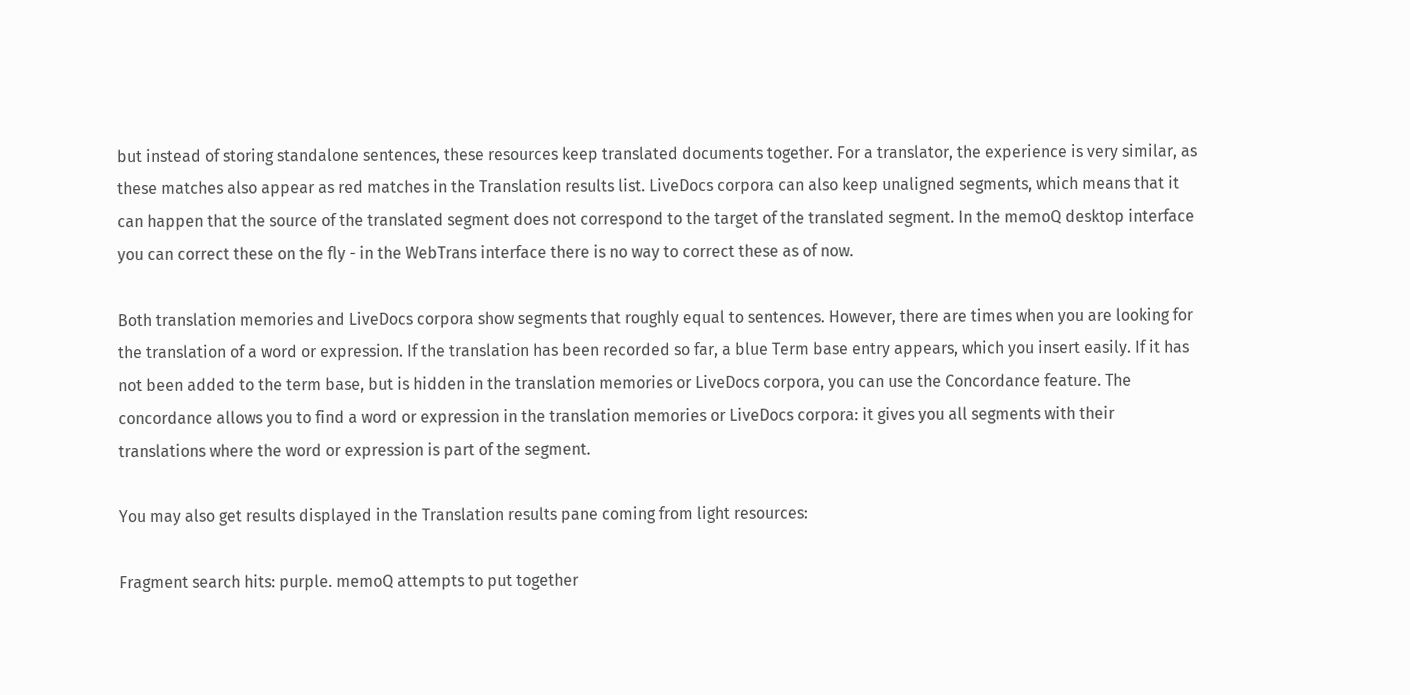but instead of storing standalone sentences, these resources keep translated documents together. For a translator, the experience is very similar, as these matches also appear as red matches in the Translation results list. LiveDocs corpora can also keep unaligned segments, which means that it can happen that the source of the translated segment does not correspond to the target of the translated segment. In the memoQ desktop interface you can correct these on the fly - in the WebTrans interface there is no way to correct these as of now.

Both translation memories and LiveDocs corpora show segments that roughly equal to sentences. However, there are times when you are looking for the translation of a word or expression. If the translation has been recorded so far, a blue Term base entry appears, which you insert easily. If it has not been added to the term base, but is hidden in the translation memories or LiveDocs corpora, you can use the Concordance feature. The concordance allows you to find a word or expression in the translation memories or LiveDocs corpora: it gives you all segments with their translations where the word or expression is part of the segment.

You may also get results displayed in the Translation results pane coming from light resources:

Fragment search hits: purple. memoQ attempts to put together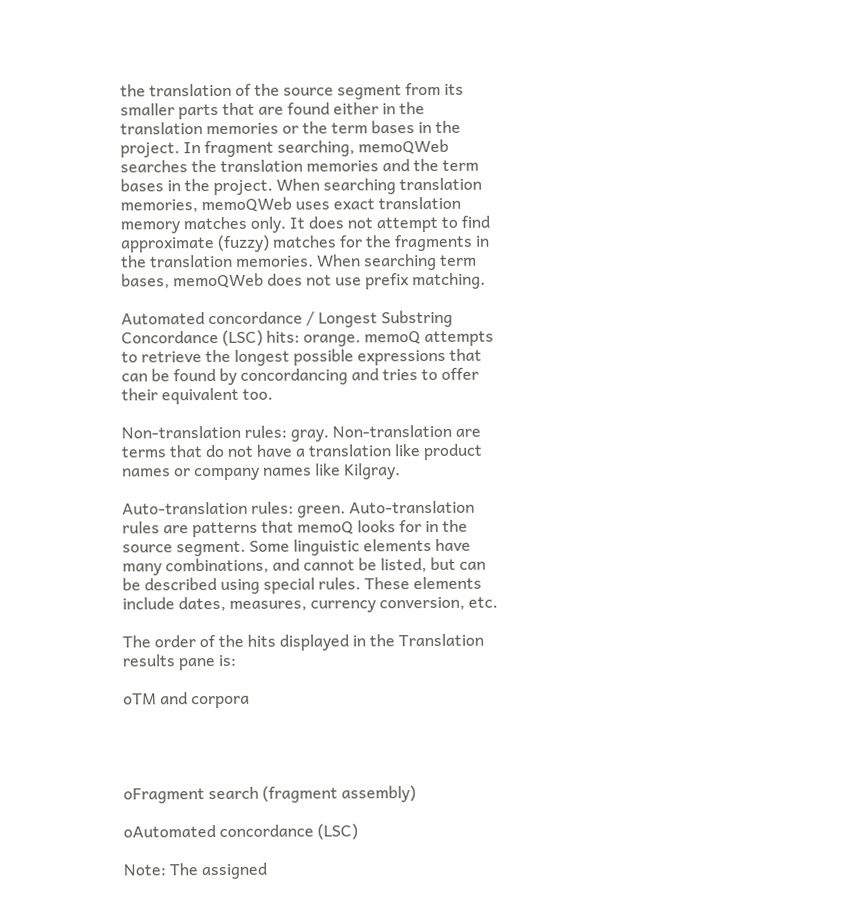the translation of the source segment from its smaller parts that are found either in the translation memories or the term bases in the project. In fragment searching, memoQWeb searches the translation memories and the term bases in the project. When searching translation memories, memoQWeb uses exact translation memory matches only. It does not attempt to find approximate (fuzzy) matches for the fragments in the translation memories. When searching term bases, memoQWeb does not use prefix matching.

Automated concordance / Longest Substring Concordance (LSC) hits: orange. memoQ attempts to retrieve the longest possible expressions that can be found by concordancing and tries to offer their equivalent too.

Non-translation rules: gray. Non-translation are terms that do not have a translation like product names or company names like Kilgray.

Auto-translation rules: green. Auto-translation rules are patterns that memoQ looks for in the source segment. Some linguistic elements have many combinations, and cannot be listed, but can be described using special rules. These elements include dates, measures, currency conversion, etc.

The order of the hits displayed in the Translation results pane is:

oTM and corpora




oFragment search (fragment assembly)

oAutomated concordance (LSC)

Note: The assigned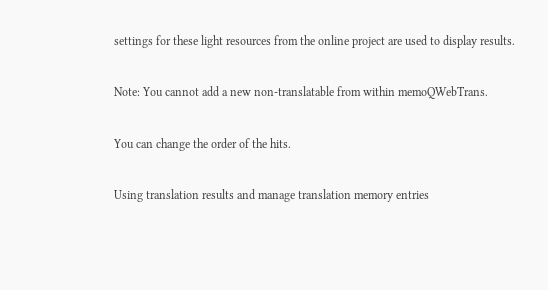settings for these light resources from the online project are used to display results.

Note: You cannot add a new non-translatable from within memoQWebTrans.

You can change the order of the hits.

Using translation results and manage translation memory entries